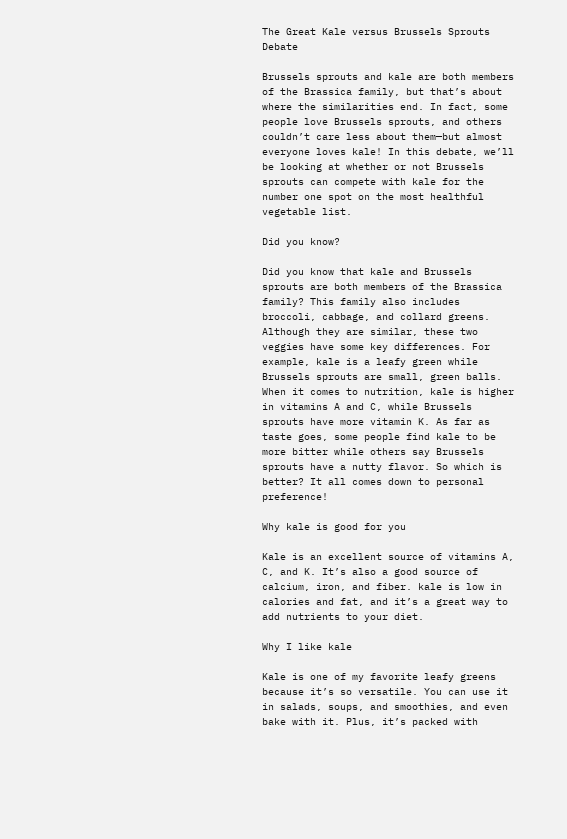The Great Kale versus Brussels Sprouts Debate

Brussels sprouts and kale are both members of the Brassica family, but that’s about where the similarities end. In fact, some people love Brussels sprouts, and others couldn’t care less about them—but almost everyone loves kale! In this debate, we’ll be looking at whether or not Brussels sprouts can compete with kale for the number one spot on the most healthful vegetable list.

Did you know?

Did you know that kale and Brussels sprouts are both members of the Brassica family? This family also includes broccoli, cabbage, and collard greens. Although they are similar, these two veggies have some key differences. For example, kale is a leafy green while Brussels sprouts are small, green balls. When it comes to nutrition, kale is higher in vitamins A and C, while Brussels sprouts have more vitamin K. As far as taste goes, some people find kale to be more bitter while others say Brussels sprouts have a nutty flavor. So which is better? It all comes down to personal preference!

Why kale is good for you

Kale is an excellent source of vitamins A, C, and K. It’s also a good source of calcium, iron, and fiber. kale is low in calories and fat, and it’s a great way to add nutrients to your diet.

Why I like kale

Kale is one of my favorite leafy greens because it’s so versatile. You can use it in salads, soups, and smoothies, and even bake with it. Plus, it’s packed with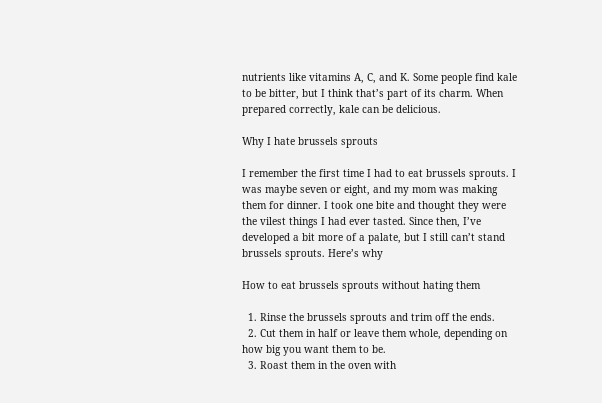nutrients like vitamins A, C, and K. Some people find kale to be bitter, but I think that’s part of its charm. When prepared correctly, kale can be delicious.

Why I hate brussels sprouts

I remember the first time I had to eat brussels sprouts. I was maybe seven or eight, and my mom was making them for dinner. I took one bite and thought they were the vilest things I had ever tasted. Since then, I’ve developed a bit more of a palate, but I still can’t stand brussels sprouts. Here’s why

How to eat brussels sprouts without hating them

  1. Rinse the brussels sprouts and trim off the ends.
  2. Cut them in half or leave them whole, depending on how big you want them to be.
  3. Roast them in the oven with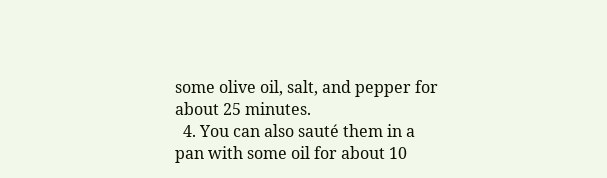some olive oil, salt, and pepper for about 25 minutes.
  4. You can also sauté them in a pan with some oil for about 10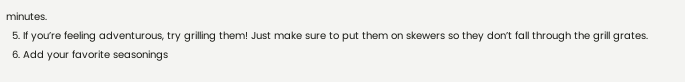minutes.
  5. If you’re feeling adventurous, try grilling them! Just make sure to put them on skewers so they don’t fall through the grill grates.
  6. Add your favorite seasonings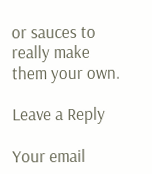or sauces to really make them your own.

Leave a Reply

Your email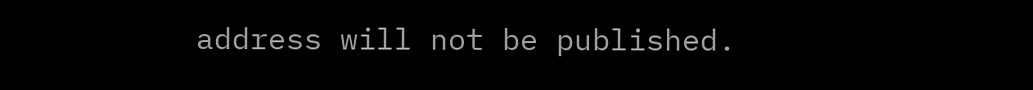address will not be published.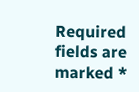Required fields are marked *